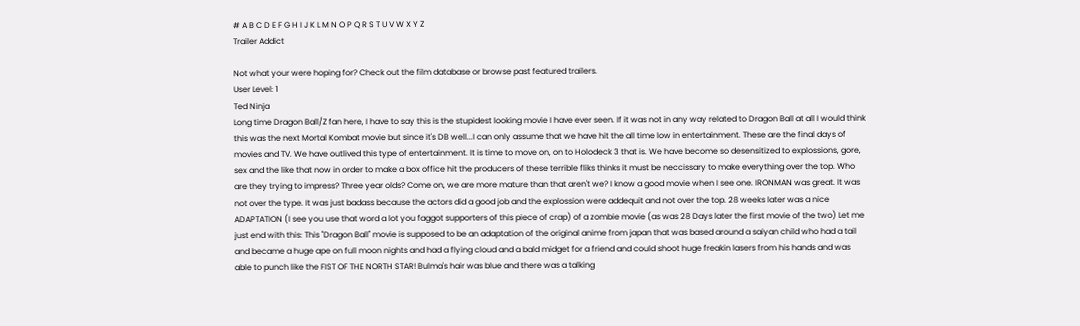# A B C D E F G H I J K L M N O P Q R S T U V W X Y Z
Trailer Addict

Not what your were hoping for? Check out the film database or browse past featured trailers.
User Level: 1
Ted Ninja
Long time Dragon Ball/Z fan here, I have to say this is the stupidest looking movie I have ever seen. If it was not in any way related to Dragon Ball at all I would think this was the next Mortal Kombat movie but since it's DB well...I can only assume that we have hit the all time low in entertainment. These are the final days of movies and TV. We have outlived this type of entertainment. It is time to move on, on to Holodeck 3 that is. We have become so desensitized to explossions, gore, sex and the like that now in order to make a box office hit the producers of these terrible fliks thinks it must be neccissary to make everything over the top. Who are they trying to impress? Three year olds? Come on, we are more mature than that aren't we? I know a good movie when I see one. IRONMAN was great. It was not over the type. It was just badass because the actors did a good job and the explossion were addequit and not over the top. 28 weeks later was a nice ADAPTATION (I see you use that word a lot you faggot supporters of this piece of crap) of a zombie movie (as was 28 Days later the first movie of the two) Let me just end with this: This "Dragon Ball" movie is supposed to be an adaptation of the original anime from japan that was based around a saiyan child who had a tail and became a huge ape on full moon nights and had a flying cloud and a bald midget for a friend and could shoot huge freakin lasers from his hands and was able to punch like the FIST OF THE NORTH STAR! Bulma's hair was blue and there was a talking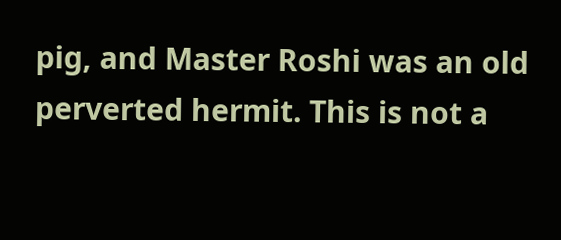pig, and Master Roshi was an old perverted hermit. This is not a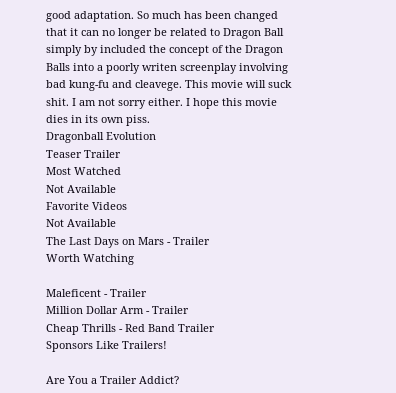good adaptation. So much has been changed that it can no longer be related to Dragon Ball simply by included the concept of the Dragon Balls into a poorly writen screenplay involving bad kung-fu and cleavege. This movie will suck shit. I am not sorry either. I hope this movie dies in its own piss.
Dragonball Evolution
Teaser Trailer
Most Watched
Not Available
Favorite Videos
Not Available
The Last Days on Mars - Trailer
Worth Watching

Maleficent - Trailer
Million Dollar Arm - Trailer
Cheap Thrills - Red Band Trailer
Sponsors Like Trailers!

Are You a Trailer Addict?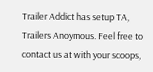Trailer Addict has setup TA, Trailers Anoymous. Feel free to contact us at with your scoops,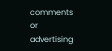comments or advertising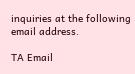inquiries at the following email address.

TA Email